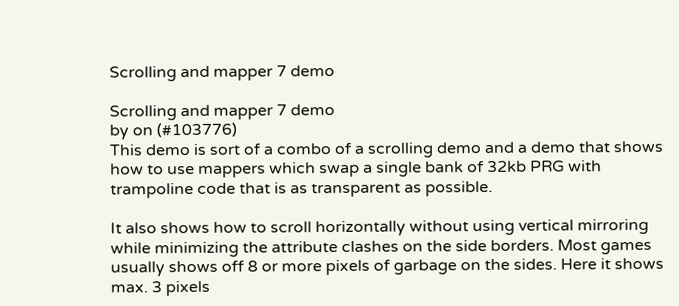Scrolling and mapper 7 demo

Scrolling and mapper 7 demo
by on (#103776)
This demo is sort of a combo of a scrolling demo and a demo that shows how to use mappers which swap a single bank of 32kb PRG with trampoline code that is as transparent as possible.

It also shows how to scroll horizontally without using vertical mirroring while minimizing the attribute clashes on the side borders. Most games usually shows off 8 or more pixels of garbage on the sides. Here it shows max. 3 pixels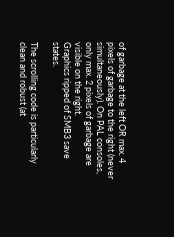of garbage at the left OR max. 4 pixels of garbage to the right (never simultaneously). On PAL consoles, only max. 2 pixels of garbage are visible on the right.
Graphics ripped of SMB3 save states.

The scrolling code is particularly clean and robust (at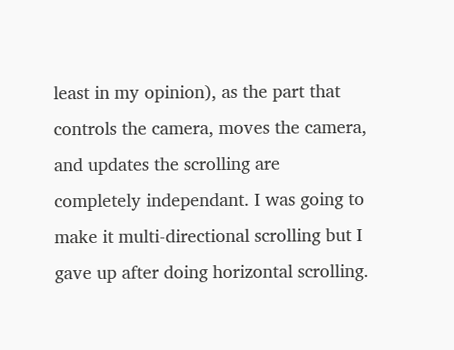least in my opinion), as the part that controls the camera, moves the camera, and updates the scrolling are completely independant. I was going to make it multi-directional scrolling but I gave up after doing horizontal scrolling.